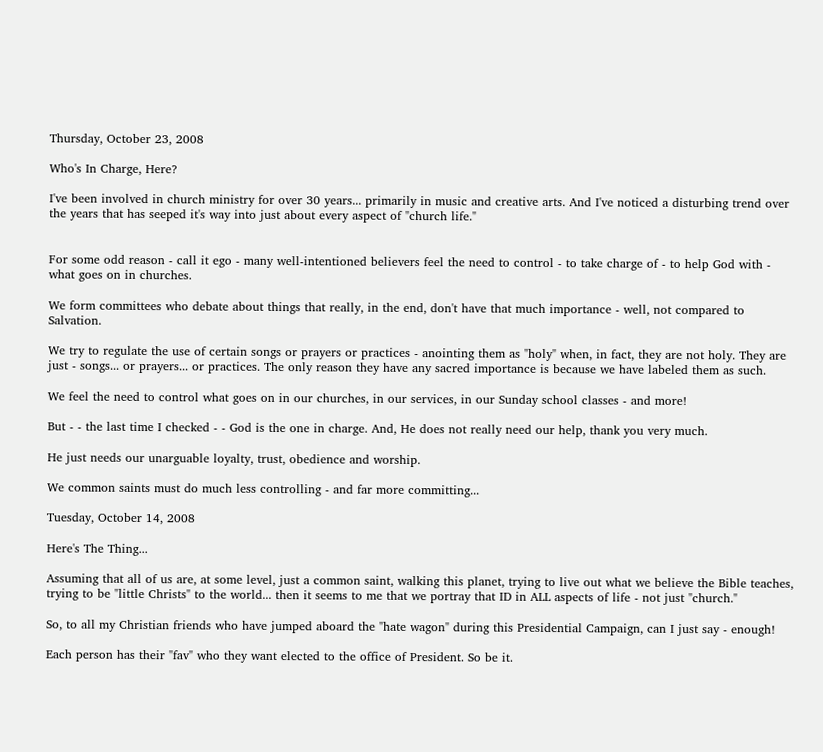Thursday, October 23, 2008

Who's In Charge, Here?

I've been involved in church ministry for over 30 years... primarily in music and creative arts. And I've noticed a disturbing trend over the years that has seeped it's way into just about every aspect of "church life."


For some odd reason - call it ego - many well-intentioned believers feel the need to control - to take charge of - to help God with - what goes on in churches.

We form committees who debate about things that really, in the end, don't have that much importance - well, not compared to Salvation.

We try to regulate the use of certain songs or prayers or practices - anointing them as "holy" when, in fact, they are not holy. They are just - songs... or prayers... or practices. The only reason they have any sacred importance is because we have labeled them as such.

We feel the need to control what goes on in our churches, in our services, in our Sunday school classes - and more!

But - - the last time I checked - - God is the one in charge. And, He does not really need our help, thank you very much.

He just needs our unarguable loyalty, trust, obedience and worship.

We common saints must do much less controlling - and far more committing...

Tuesday, October 14, 2008

Here's The Thing...

Assuming that all of us are, at some level, just a common saint, walking this planet, trying to live out what we believe the Bible teaches, trying to be "little Christs" to the world... then it seems to me that we portray that ID in ALL aspects of life - not just "church."

So, to all my Christian friends who have jumped aboard the "hate wagon" during this Presidential Campaign, can I just say - enough!

Each person has their "fav" who they want elected to the office of President. So be it.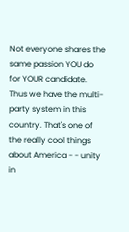Not everyone shares the same passion YOU do for YOUR candidate. Thus we have the multi-party system in this country. That's one of the really cool things about America - - unity in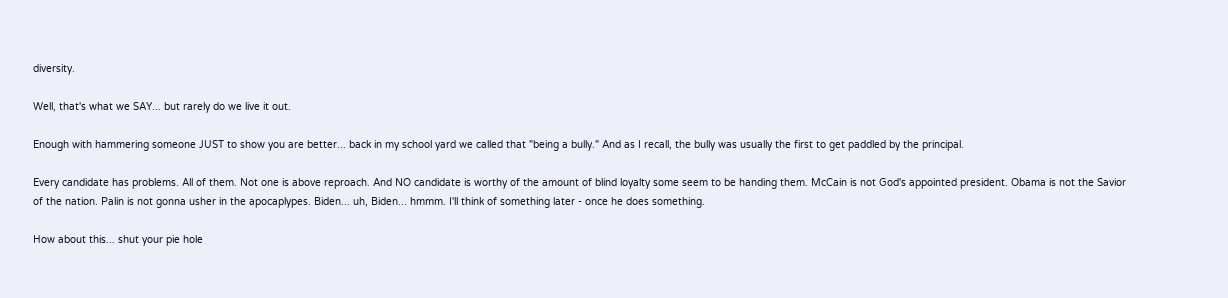diversity.

Well, that's what we SAY... but rarely do we live it out.

Enough with hammering someone JUST to show you are better... back in my school yard we called that "being a bully." And as I recall, the bully was usually the first to get paddled by the principal.

Every candidate has problems. All of them. Not one is above reproach. And NO candidate is worthy of the amount of blind loyalty some seem to be handing them. McCain is not God's appointed president. Obama is not the Savior of the nation. Palin is not gonna usher in the apocaplypes. Biden... uh, Biden... hmmm. I'll think of something later - once he does something.

How about this... shut your pie hole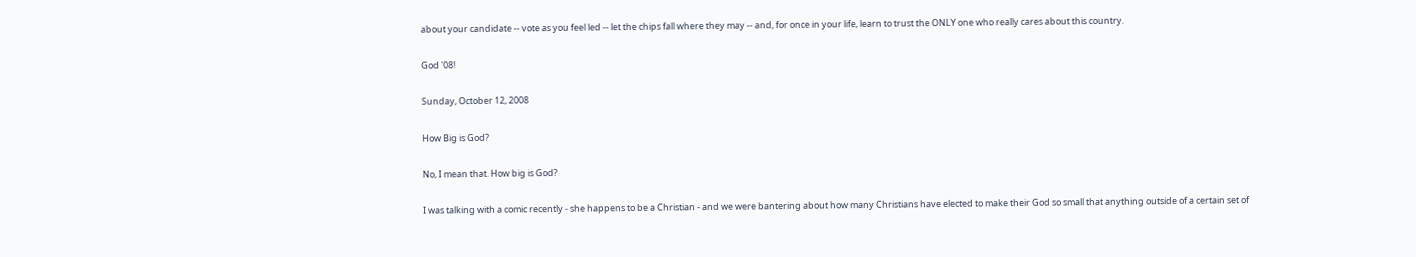about your candidate -- vote as you feel led -- let the chips fall where they may -- and, for once in your life, learn to trust the ONLY one who really cares about this country.

God '08!

Sunday, October 12, 2008

How Big is God?

No, I mean that. How big is God?

I was talking with a comic recently - she happens to be a Christian - and we were bantering about how many Christians have elected to make their God so small that anything outside of a certain set of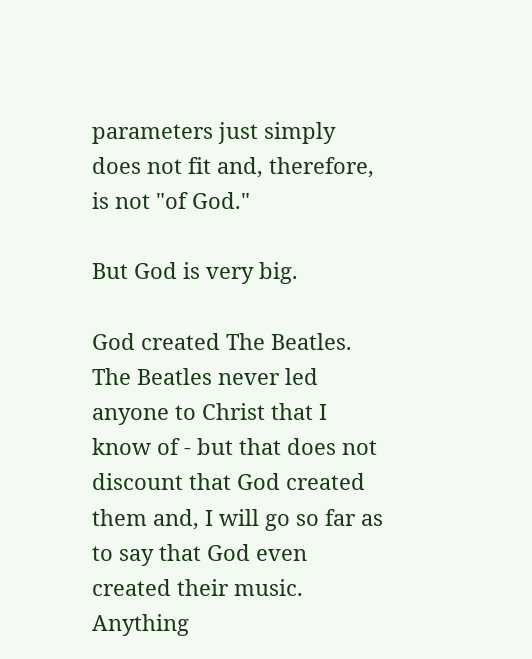parameters just simply does not fit and, therefore, is not "of God."

But God is very big.

God created The Beatles. The Beatles never led anyone to Christ that I know of - but that does not discount that God created them and, I will go so far as to say that God even created their music. Anything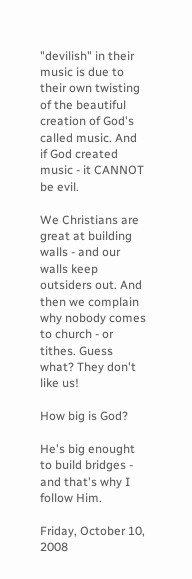"devilish" in their music is due to their own twisting of the beautiful creation of God's called music. And if God created music - it CANNOT be evil.

We Christians are great at building walls - and our walls keep outsiders out. And then we complain why nobody comes to church - or tithes. Guess what? They don't like us!

How big is God?

He's big enought to build bridges - and that's why I follow Him.

Friday, October 10, 2008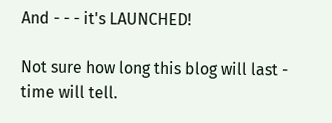And - - - it's LAUNCHED!

Not sure how long this blog will last - time will tell.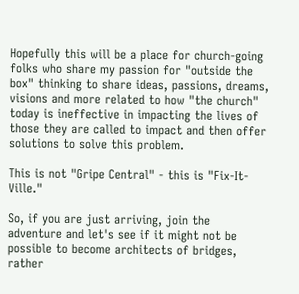Hopefully this will be a place for church-going folks who share my passion for "outside the box" thinking to share ideas, passions, dreams, visions and more related to how "the church" today is ineffective in impacting the lives of those they are called to impact and then offer solutions to solve this problem.

This is not "Gripe Central" - this is "Fix-It-Ville."

So, if you are just arriving, join the adventure and let's see if it might not be possible to become architects of bridges, rather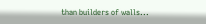than builders of walls...